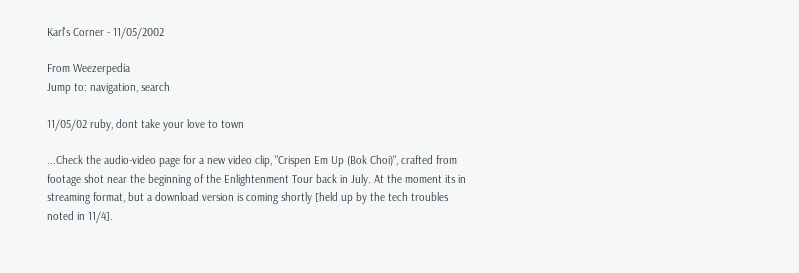Karl's Corner - 11/05/2002

From Weezerpedia
Jump to: navigation, search

11/05/02 ruby, dont take your love to town

...Check the audio-video page for a new video clip, "Crispen Em Up (Bok Choi)", crafted from footage shot near the beginning of the Enlightenment Tour back in July. At the moment its in streaming format, but a download version is coming shortly [held up by the tech troubles noted in 11/4].